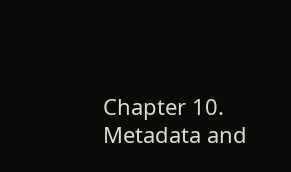Chapter 10. Metadata and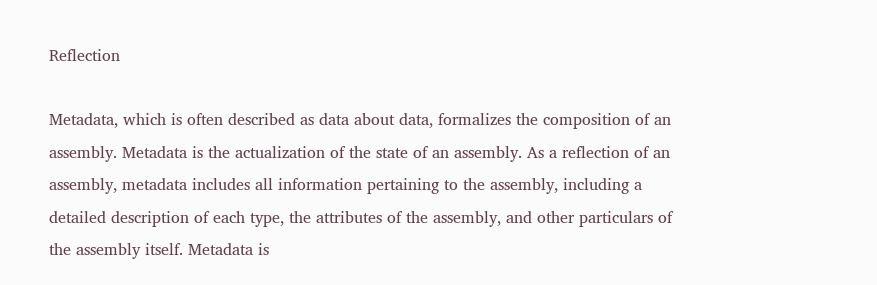Reflection

Metadata, which is often described as data about data, formalizes the composition of an assembly. Metadata is the actualization of the state of an assembly. As a reflection of an assembly, metadata includes all information pertaining to the assembly, including a detailed description of each type, the attributes of the assembly, and other particulars of the assembly itself. Metadata is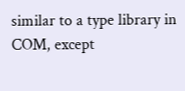similar to a type library in COM, except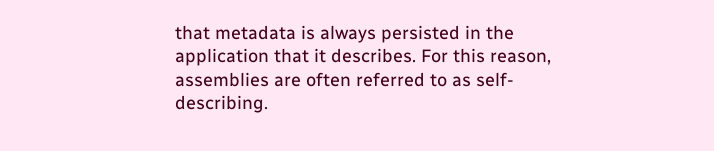that metadata is always persisted in the application that it describes. For this reason, assemblies are often referred to as self-describing.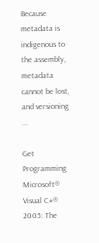Because metadata is indigenous to the assembly, metadata cannot be lost, and versioning ...

Get Programming Microsoft® Visual C#® 2005: The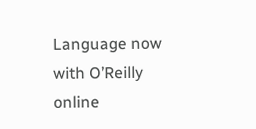Language now with O’Reilly online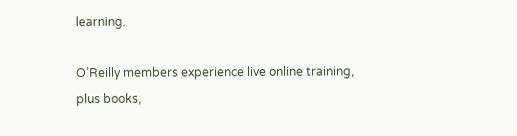learning.

O’Reilly members experience live online training, plus books,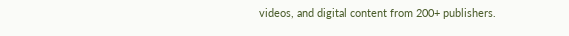videos, and digital content from 200+ publishers.